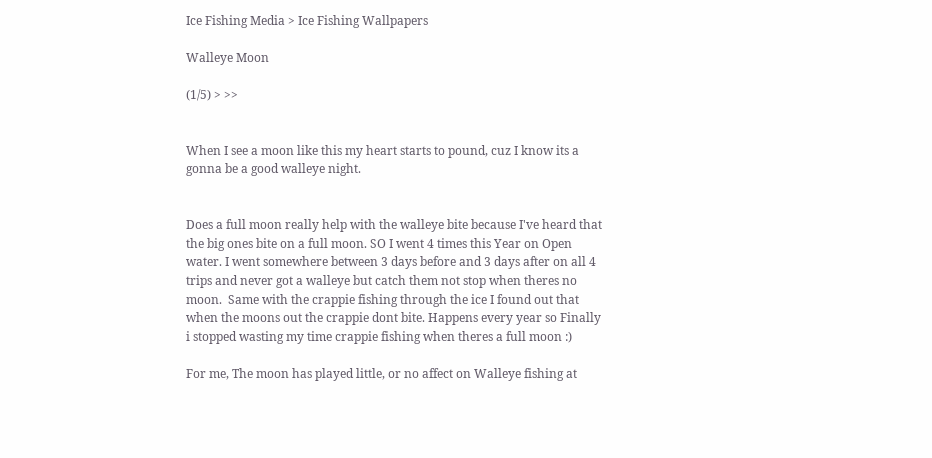Ice Fishing Media > Ice Fishing Wallpapers

Walleye Moon

(1/5) > >>


When I see a moon like this my heart starts to pound, cuz I know its a gonna be a good walleye night.


Does a full moon really help with the walleye bite because I've heard that the big ones bite on a full moon. SO I went 4 times this Year on Open water. I went somewhere between 3 days before and 3 days after on all 4 trips and never got a walleye but catch them not stop when theres no moon.  Same with the crappie fishing through the ice I found out that when the moons out the crappie dont bite. Happens every year so Finally i stopped wasting my time crappie fishing when theres a full moon :)

For me, The moon has played little, or no affect on Walleye fishing at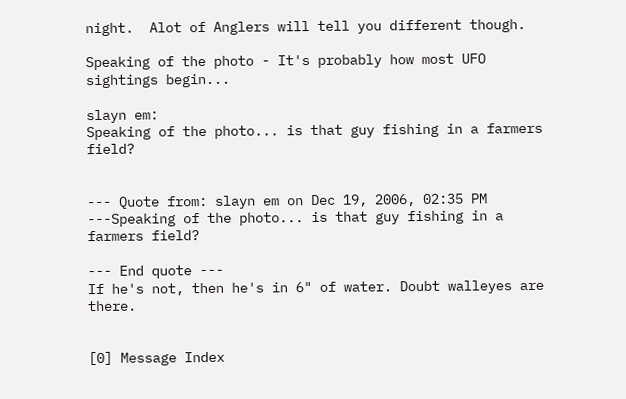night.  Alot of Anglers will tell you different though.

Speaking of the photo - It's probably how most UFO sightings begin...

slayn em:
Speaking of the photo... is that guy fishing in a farmers field?


--- Quote from: slayn em on Dec 19, 2006, 02:35 PM ---Speaking of the photo... is that guy fishing in a farmers field?

--- End quote ---
If he's not, then he's in 6" of water. Doubt walleyes are there.


[0] Message Index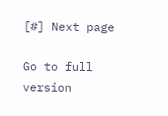[#] Next page

Go to full version